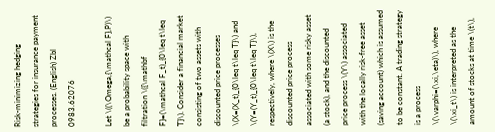Risk-minimizing hedging strategies for insurance payment processes. (English) Zbl 0983.62076

Let \((\Omega,{\mathcal F},P)\) be a probability space with filtration \({\mathbf F}=(\mathcal F_t)_{0\leq t\leq T}\). Consider a financial market consisting of two assets with discounted price processes \(X=(X_t)_{0\leq t\leq T}\) and \(Y=(Y_t)_{0\leq t\leq T}\), respectively, where \(X\) is the discounted price process associated with some risky asset (a stock), and the discounted price process \(Y\) associated with the locally risk-free asset (saving account) which is assumed to be constant. A trading strategy is a process \(\varphi=(\xi,\eta)\), where \(\xi_t\) is interpreted as the amount of stocks at time \(t\),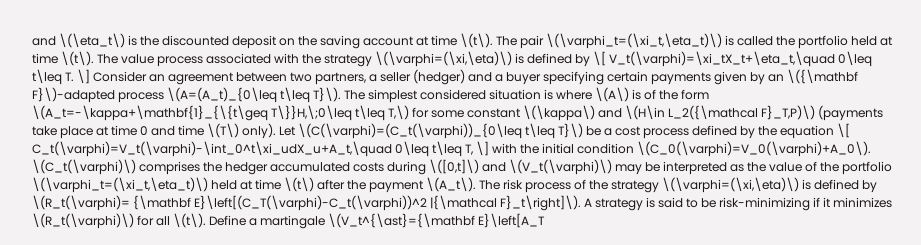and \(\eta_t\) is the discounted deposit on the saving account at time \(t\). The pair \(\varphi_t=(\xi_t,\eta_t)\) is called the portfolio held at time \(t\). The value process associated with the strategy \(\varphi=(\xi,\eta)\) is defined by \[ V_t(\varphi)=\xi_tX_t+\eta_t,\quad 0\leq t\leq T. \] Consider an agreement between two partners, a seller (hedger) and a buyer specifying certain payments given by an \({\mathbf F}\)-adapted process \(A=(A_t)_{0\leq t\leq T}\). The simplest considered situation is where \(A\) is of the form \(A_t=-\kappa+\mathbf{1}_{\{t\geq T\}}H,\;0\leq t\leq T,\) for some constant \(\kappa\) and \(H\in L_2({\mathcal F}_T,P)\) (payments take place at time 0 and time \(T\) only). Let \(C(\varphi)=(C_t(\varphi))_{0\leq t\leq T}\) be a cost process defined by the equation \[ C_t(\varphi)=V_t(\varphi)-\int_0^t\xi_udX_u+A_t,\quad 0\leq t\leq T, \] with the initial condition \(C_0(\varphi)=V_0(\varphi)+A_0\). \(C_t(\varphi)\) comprises the hedger accumulated costs during \([0,t]\) and \(V_t(\varphi)\) may be interpreted as the value of the portfolio \(\varphi_t=(\xi_t,\eta_t)\) held at time \(t\) after the payment \(A_t\). The risk process of the strategy \(\varphi=(\xi,\eta)\) is defined by \(R_t(\varphi)= {\mathbf E}\left[(C_T(\varphi)-C_t(\varphi))^2 |{\mathcal F}_t\right]\). A strategy is said to be risk-minimizing if it minimizes \(R_t(\varphi)\) for all \(t\). Define a martingale \(V_t^{\ast}={\mathbf E}\left[A_T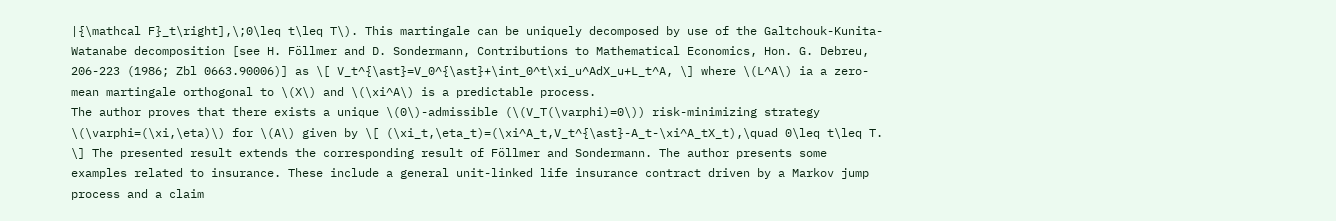|{\mathcal F}_t\right],\;0\leq t\leq T\). This martingale can be uniquely decomposed by use of the Galtchouk-Kunita-Watanabe decomposition [see H. Föllmer and D. Sondermann, Contributions to Mathematical Economics, Hon. G. Debreu, 206-223 (1986; Zbl 0663.90006)] as \[ V_t^{\ast}=V_0^{\ast}+\int_0^t\xi_u^AdX_u+L_t^A, \] where \(L^A\) ia a zero-mean martingale orthogonal to \(X\) and \(\xi^A\) is a predictable process.
The author proves that there exists a unique \(0\)-admissible (\(V_T(\varphi)=0\)) risk-minimizing strategy \(\varphi=(\xi,\eta)\) for \(A\) given by \[ (\xi_t,\eta_t)=(\xi^A_t,V_t^{\ast}-A_t-\xi^A_tX_t),\quad 0\leq t\leq T. \] The presented result extends the corresponding result of Föllmer and Sondermann. The author presents some examples related to insurance. These include a general unit-linked life insurance contract driven by a Markov jump process and a claim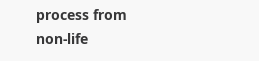process from non-life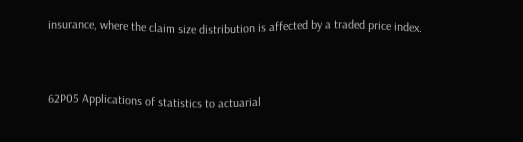insurance, where the claim size distribution is affected by a traded price index.


62P05 Applications of statistics to actuarial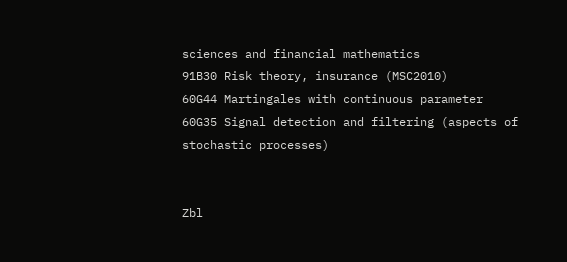sciences and financial mathematics
91B30 Risk theory, insurance (MSC2010)
60G44 Martingales with continuous parameter
60G35 Signal detection and filtering (aspects of stochastic processes)


Zbl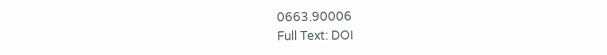0663.90006
Full Text: DOI